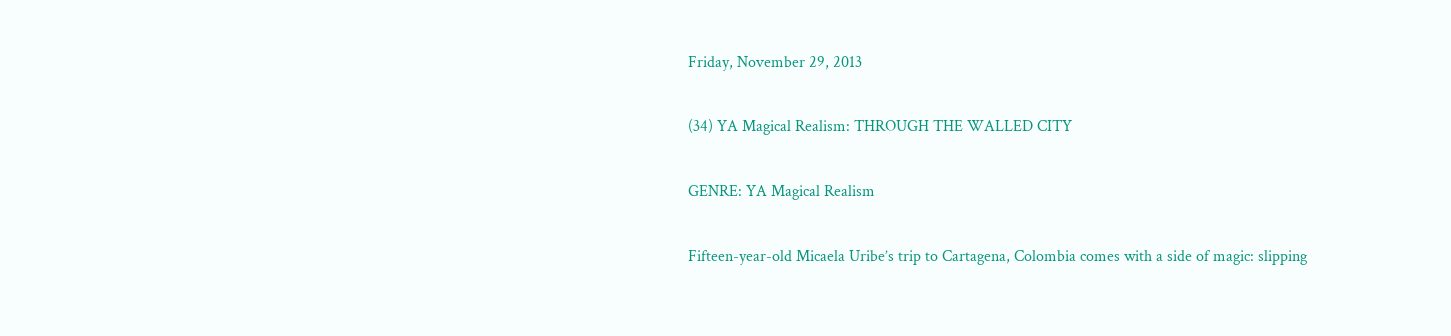Friday, November 29, 2013

(34) YA Magical Realism: THROUGH THE WALLED CITY

GENRE: YA Magical Realism

Fifteen-year-old Micaela Uribe’s trip to Cartagena, Colombia comes with a side of magic: slipping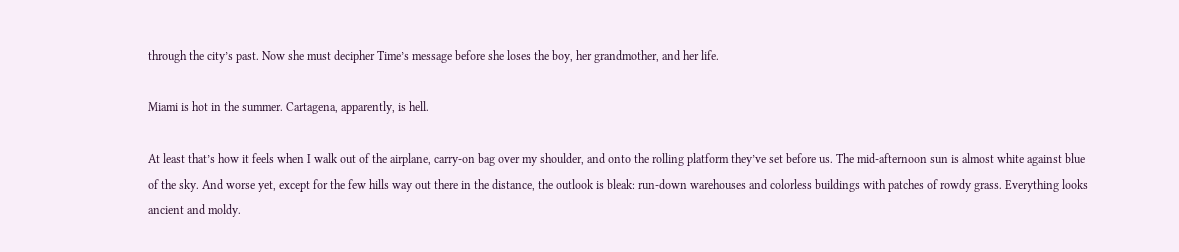through the city’s past. Now she must decipher Time’s message before she loses the boy, her grandmother, and her life.

Miami is hot in the summer. Cartagena, apparently, is hell.

At least that’s how it feels when I walk out of the airplane, carry-on bag over my shoulder, and onto the rolling platform they’ve set before us. The mid-afternoon sun is almost white against blue of the sky. And worse yet, except for the few hills way out there in the distance, the outlook is bleak: run-down warehouses and colorless buildings with patches of rowdy grass. Everything looks ancient and moldy.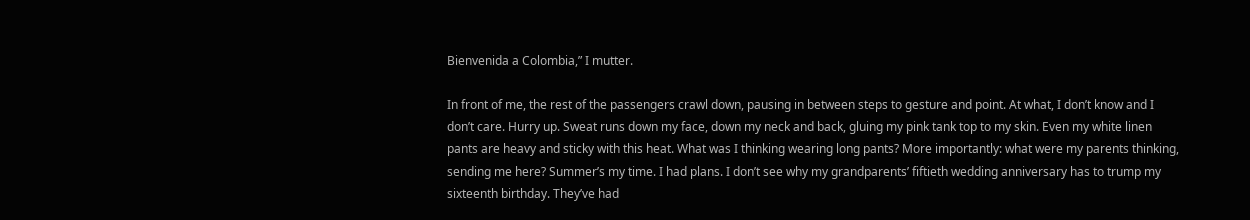Bienvenida a Colombia,” I mutter.

In front of me, the rest of the passengers crawl down, pausing in between steps to gesture and point. At what, I don’t know and I don’t care. Hurry up. Sweat runs down my face, down my neck and back, gluing my pink tank top to my skin. Even my white linen pants are heavy and sticky with this heat. What was I thinking wearing long pants? More importantly: what were my parents thinking, sending me here? Summer’s my time. I had plans. I don’t see why my grandparents’ fiftieth wedding anniversary has to trump my sixteenth birthday. They’ve had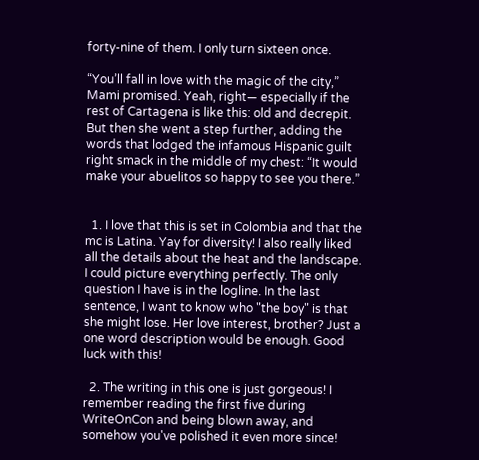forty-nine of them. I only turn sixteen once.

“You’ll fall in love with the magic of the city,” Mami promised. Yeah, right— especially if the rest of Cartagena is like this: old and decrepit. But then she went a step further, adding the words that lodged the infamous Hispanic guilt right smack in the middle of my chest: “It would make your abuelitos so happy to see you there.”


  1. I love that this is set in Colombia and that the mc is Latina. Yay for diversity! I also really liked all the details about the heat and the landscape. I could picture everything perfectly. The only question I have is in the logline. In the last sentence, I want to know who "the boy" is that she might lose. Her love interest, brother? Just a one word description would be enough. Good luck with this!

  2. The writing in this one is just gorgeous! I remember reading the first five during WriteOnCon and being blown away, and somehow you've polished it even more since!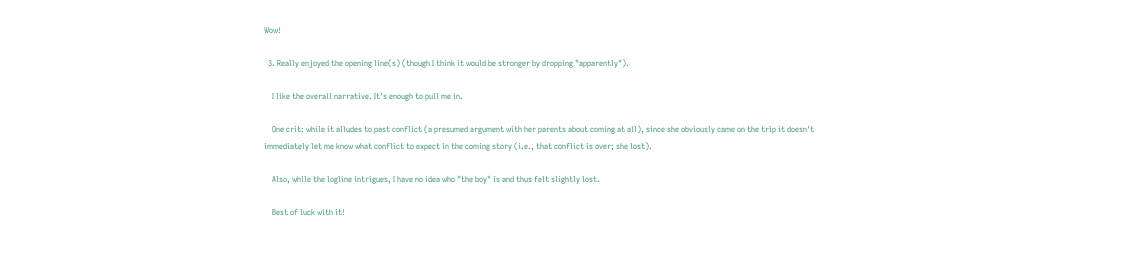Wow!

  3. Really enjoyed the opening line(s) (though I think it would be stronger by dropping "apparently").

    I like the overall narrative. It's enough to pull me in.

    One crit: while it alludes to past conflict (a presumed argument with her parents about coming at all), since she obviously came on the trip it doesn't immediately let me know what conflict to expect in the coming story (i.e., that conflict is over; she lost).

    Also, while the logline intrigues, I have no idea who "the boy" is and thus felt slightly lost.

    Best of luck with it!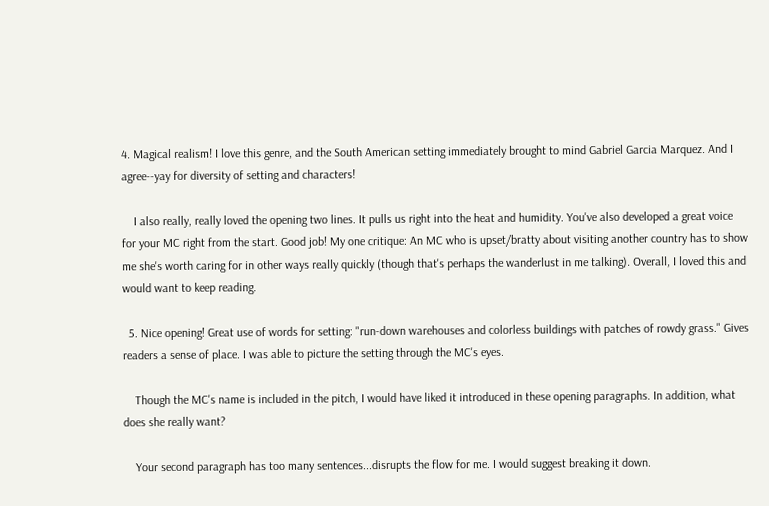4. Magical realism! I love this genre, and the South American setting immediately brought to mind Gabriel Garcia Marquez. And I agree--yay for diversity of setting and characters!

    I also really, really loved the opening two lines. It pulls us right into the heat and humidity. You've also developed a great voice for your MC right from the start. Good job! My one critique: An MC who is upset/bratty about visiting another country has to show me she's worth caring for in other ways really quickly (though that's perhaps the wanderlust in me talking). Overall, I loved this and would want to keep reading.

  5. Nice opening! Great use of words for setting: "run-down warehouses and colorless buildings with patches of rowdy grass." Gives readers a sense of place. I was able to picture the setting through the MC's eyes.

    Though the MC's name is included in the pitch, I would have liked it introduced in these opening paragraphs. In addition, what does she really want?

    Your second paragraph has too many sentences...disrupts the flow for me. I would suggest breaking it down.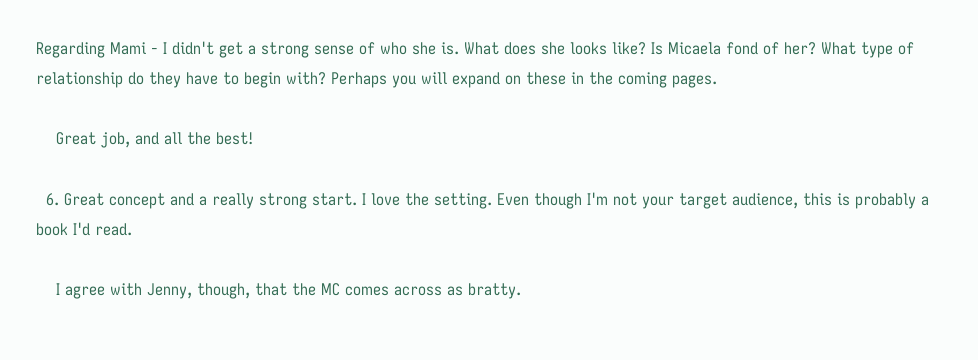Regarding Mami - I didn't get a strong sense of who she is. What does she looks like? Is Micaela fond of her? What type of relationship do they have to begin with? Perhaps you will expand on these in the coming pages.

    Great job, and all the best!

  6. Great concept and a really strong start. I love the setting. Even though I'm not your target audience, this is probably a book I'd read.

    I agree with Jenny, though, that the MC comes across as bratty.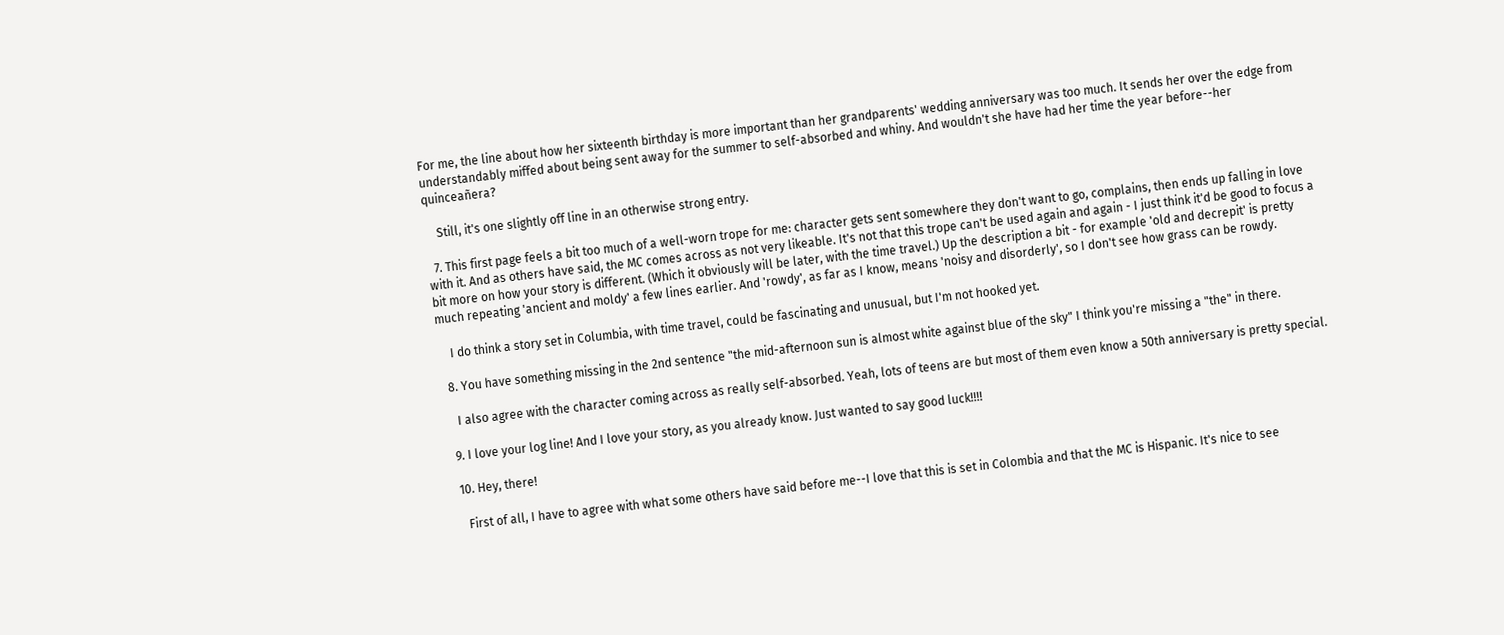For me, the line about how her sixteenth birthday is more important than her grandparents' wedding anniversary was too much. It sends her over the edge from understandably miffed about being sent away for the summer to self-absorbed and whiny. And wouldn't she have had her time the year before--her quinceañera?

    Still, it's one slightly off line in an otherwise strong entry.

  7. This first page feels a bit too much of a well-worn trope for me: character gets sent somewhere they don't want to go, complains, then ends up falling in love with it. And as others have said, the MC comes across as not very likeable. It's not that this trope can't be used again and again - I just think it'd be good to focus a bit more on how your story is different. (Which it obviously will be later, with the time travel.) Up the description a bit - for example 'old and decrepit' is pretty much repeating 'ancient and moldy' a few lines earlier. And 'rowdy', as far as I know, means 'noisy and disorderly', so I don't see how grass can be rowdy.

    I do think a story set in Columbia, with time travel, could be fascinating and unusual, but I'm not hooked yet.

  8. You have something missing in the 2nd sentence "the mid-afternoon sun is almost white against blue of the sky" I think you're missing a "the" in there.

    I also agree with the character coming across as really self-absorbed. Yeah, lots of teens are but most of them even know a 50th anniversary is pretty special.

  9. I love your log line! And I love your story, as you already know. Just wanted to say good luck!!!!

  10. Hey, there!

    First of all, I have to agree with what some others have said before me--I love that this is set in Colombia and that the MC is Hispanic. It's nice to see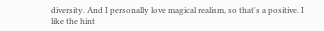diversity. And I personally love magical realism, so that's a positive. I like the hint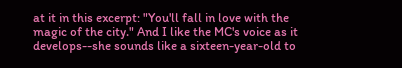at it in this excerpt: "You'll fall in love with the magic of the city." And I like the MC's voice as it develops--she sounds like a sixteen-year-old to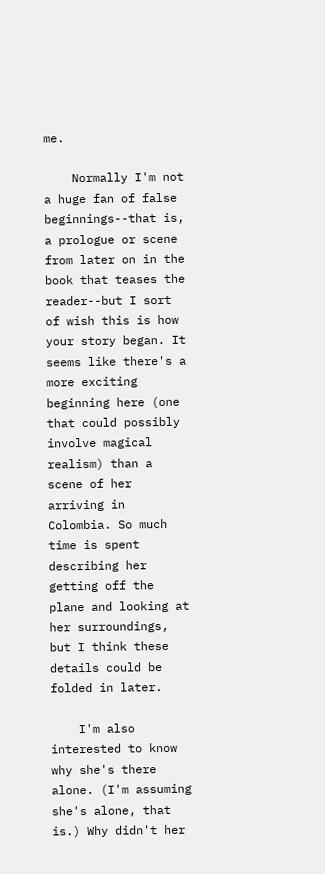me.

    Normally I'm not a huge fan of false beginnings--that is, a prologue or scene from later on in the book that teases the reader--but I sort of wish this is how your story began. It seems like there's a more exciting beginning here (one that could possibly involve magical realism) than a scene of her arriving in Colombia. So much time is spent describing her getting off the plane and looking at her surroundings, but I think these details could be folded in later.

    I'm also interested to know why she's there alone. (I'm assuming she's alone, that is.) Why didn't her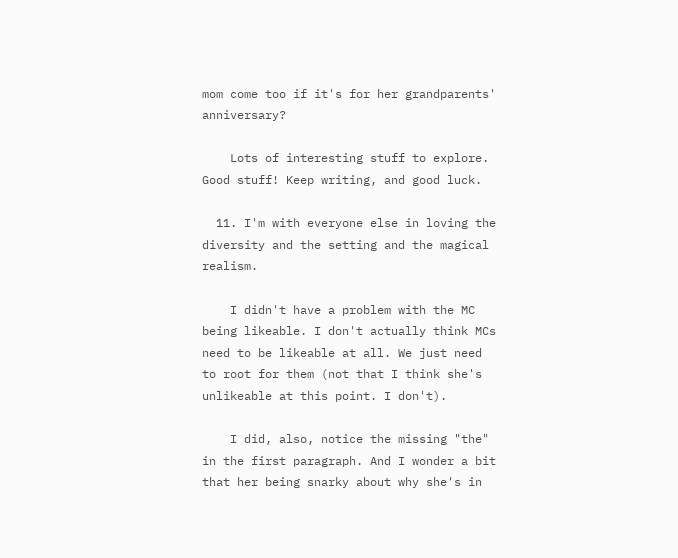mom come too if it's for her grandparents' anniversary?

    Lots of interesting stuff to explore. Good stuff! Keep writing, and good luck.

  11. I'm with everyone else in loving the diversity and the setting and the magical realism.

    I didn't have a problem with the MC being likeable. I don't actually think MCs need to be likeable at all. We just need to root for them (not that I think she's unlikeable at this point. I don't).

    I did, also, notice the missing "the" in the first paragraph. And I wonder a bit that her being snarky about why she's in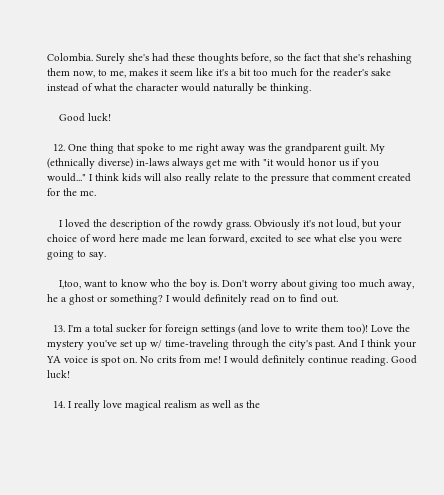Colombia. Surely she's had these thoughts before, so the fact that she's rehashing them now, to me, makes it seem like it's a bit too much for the reader's sake instead of what the character would naturally be thinking.

    Good luck!

  12. One thing that spoke to me right away was the grandparent guilt. My (ethnically diverse) in-laws always get me with "it would honor us if you would..." I think kids will also really relate to the pressure that comment created for the mc.

    I loved the description of the rowdy grass. Obviously it's not loud, but your choice of word here made me lean forward, excited to see what else you were going to say.

    I,too, want to know who the boy is. Don't worry about giving too much away, he a ghost or something? I would definitely read on to find out.

  13. I'm a total sucker for foreign settings (and love to write them too)! Love the mystery you've set up w/ time-traveling through the city's past. And I think your YA voice is spot on. No crits from me! I would definitely continue reading. Good luck!

  14. I really love magical realism as well as the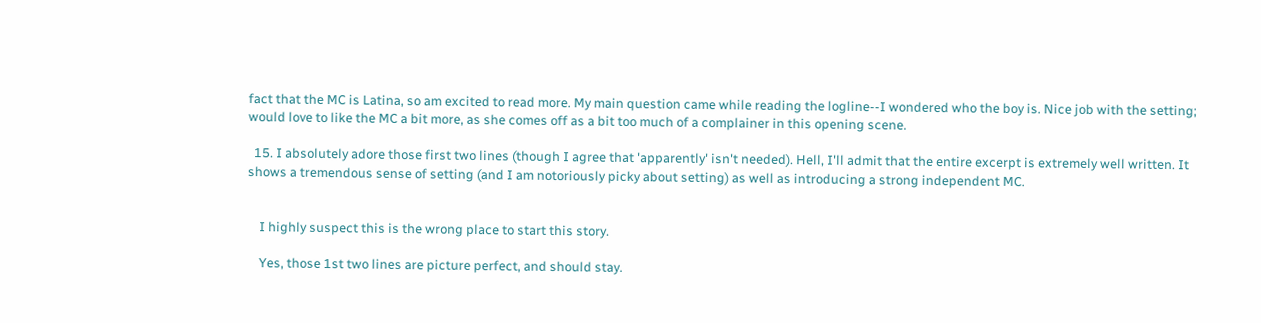fact that the MC is Latina, so am excited to read more. My main question came while reading the logline--I wondered who the boy is. Nice job with the setting; would love to like the MC a bit more, as she comes off as a bit too much of a complainer in this opening scene.

  15. I absolutely adore those first two lines (though I agree that 'apparently' isn't needed). Hell, I'll admit that the entire excerpt is extremely well written. It shows a tremendous sense of setting (and I am notoriously picky about setting) as well as introducing a strong independent MC.


    I highly suspect this is the wrong place to start this story.

    Yes, those 1st two lines are picture perfect, and should stay.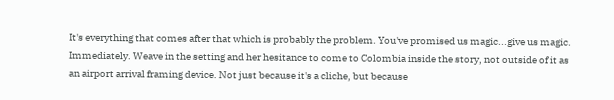It's everything that comes after that which is probably the problem. You've promised us magic...give us magic. Immediately. Weave in the setting and her hesitance to come to Colombia inside the story, not outside of it as an airport arrival framing device. Not just because it's a cliche, but because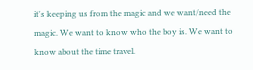it's keeping us from the magic and we want/need the magic. We want to know who the boy is. We want to know about the time travel.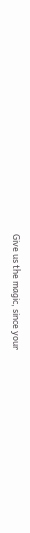Give us the magic, since your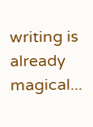writing is already magical...